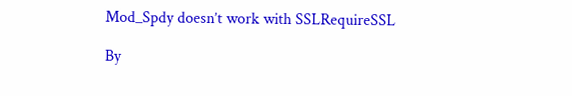Mod_Spdy doesn’t work with SSLRequireSSL

By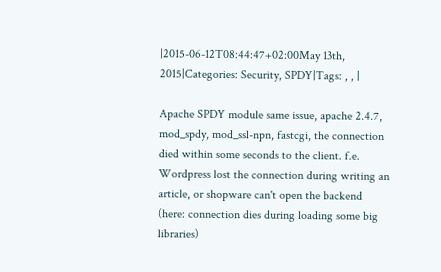|2015-06-12T08:44:47+02:00May 13th, 2015|Categories: Security, SPDY|Tags: , , |

Apache SPDY module same issue, apache 2.4.7, mod_spdy, mod_ssl-npn, fastcgi, the connection died within some seconds to the client. f.e. Wordpress lost the connection during writing an article, or shopware can't open the backend (here: connection dies during loading some big libraries)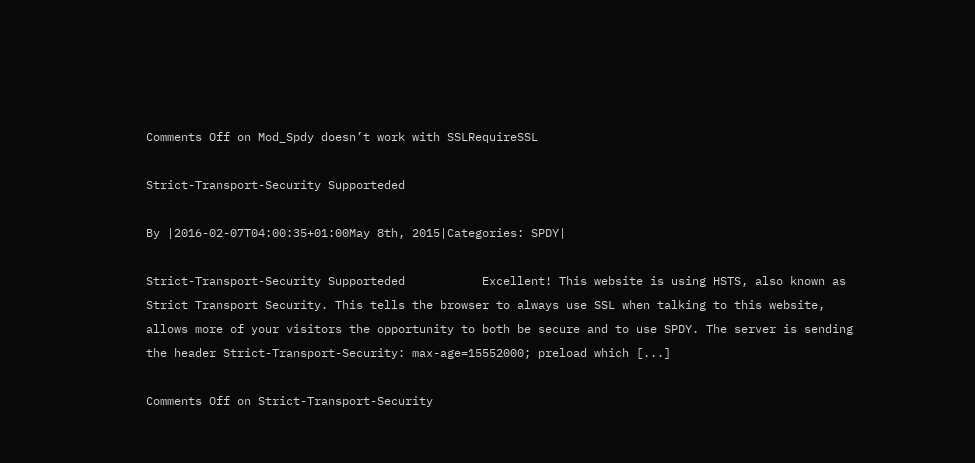Comments Off on Mod_Spdy doesn’t work with SSLRequireSSL

Strict-Transport-Security Supporteded

By |2016-02-07T04:00:35+01:00May 8th, 2015|Categories: SPDY|

Strict-Transport-Security Supporteded           Excellent! This website is using HSTS, also known as Strict Transport Security. This tells the browser to always use SSL when talking to this website, allows more of your visitors the opportunity to both be secure and to use SPDY. The server is sending the header Strict-Transport-Security: max-age=15552000; preload which [...]

Comments Off on Strict-Transport-Security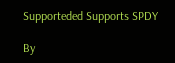Supporteded Supports SPDY

By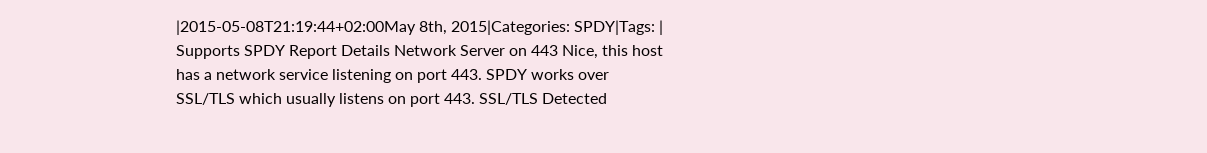|2015-05-08T21:19:44+02:00May 8th, 2015|Categories: SPDY|Tags: | Supports SPDY Report Details Network Server on 443 Nice, this host has a network service listening on port 443. SPDY works over SSL/TLS which usually listens on port 443. SSL/TLS Detected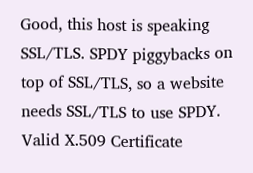Good, this host is speaking SSL/TLS. SPDY piggybacks on top of SSL/TLS, so a website needs SSL/TLS to use SPDY. Valid X.509 Certificate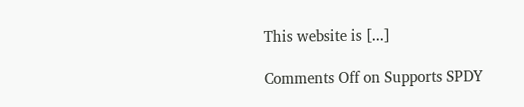This website is [...]

Comments Off on Supports SPDY